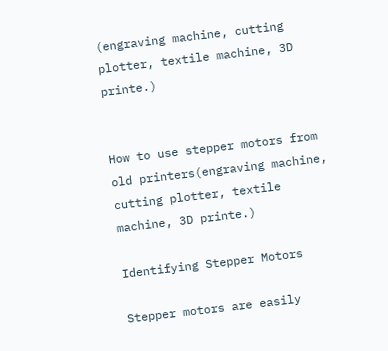(engraving machine, cutting plotter, textile machine, 3D printe.)


How to use stepper motors from old printers(engraving machine, cutting plotter, textile machine, 3D printe.)

Identifying Stepper Motors

Stepper motors are easily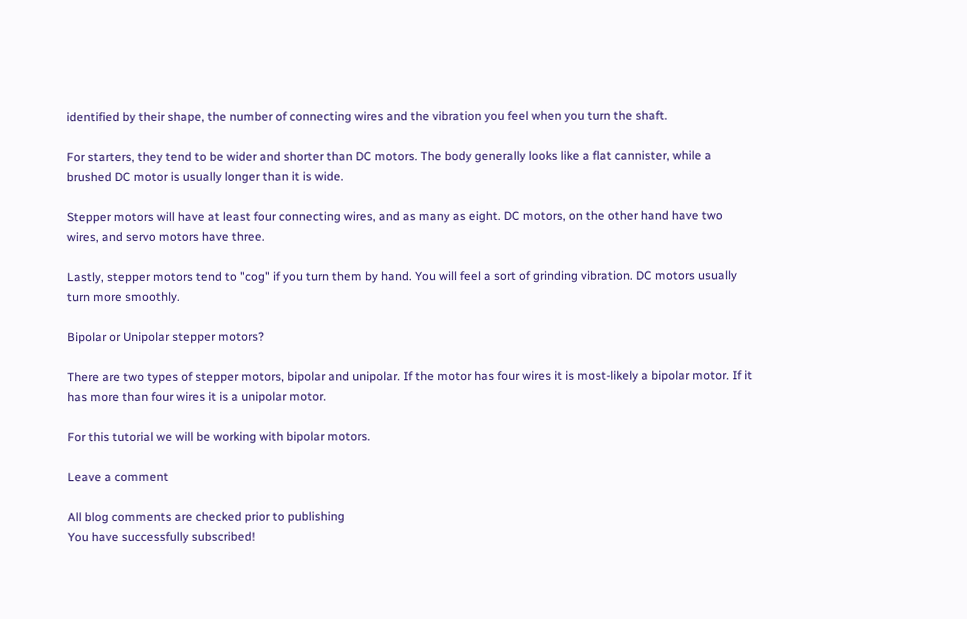identified by their shape, the number of connecting wires and the vibration you feel when you turn the shaft.

For starters, they tend to be wider and shorter than DC motors. The body generally looks like a flat cannister, while a brushed DC motor is usually longer than it is wide.

Stepper motors will have at least four connecting wires, and as many as eight. DC motors, on the other hand have two wires, and servo motors have three.

Lastly, stepper motors tend to "cog" if you turn them by hand. You will feel a sort of grinding vibration. DC motors usually turn more smoothly.

Bipolar or Unipolar stepper motors?

There are two types of stepper motors, bipolar and unipolar. If the motor has four wires it is most-likely a bipolar motor. If it has more than four wires it is a unipolar motor.

For this tutorial we will be working with bipolar motors.

Leave a comment

All blog comments are checked prior to publishing
You have successfully subscribed!